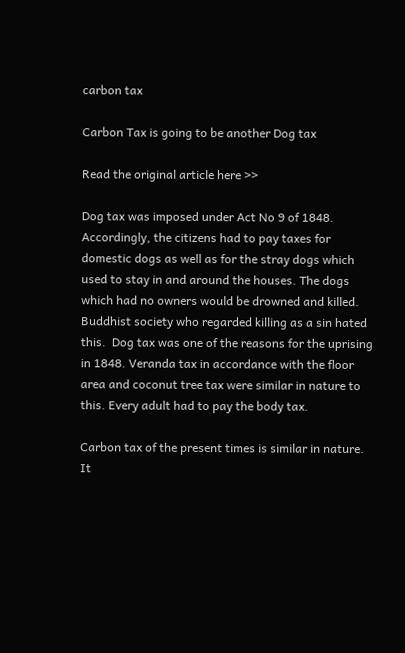carbon tax

Carbon Tax is going to be another Dog tax

Read the original article here >>

Dog tax was imposed under Act No 9 of 1848. Accordingly, the citizens had to pay taxes for domestic dogs as well as for the stray dogs which used to stay in and around the houses. The dogs which had no owners would be drowned and killed. Buddhist society who regarded killing as a sin hated this.  Dog tax was one of the reasons for the uprising in 1848. Veranda tax in accordance with the floor area and coconut tree tax were similar in nature to this. Every adult had to pay the body tax.

Carbon tax of the present times is similar in nature. It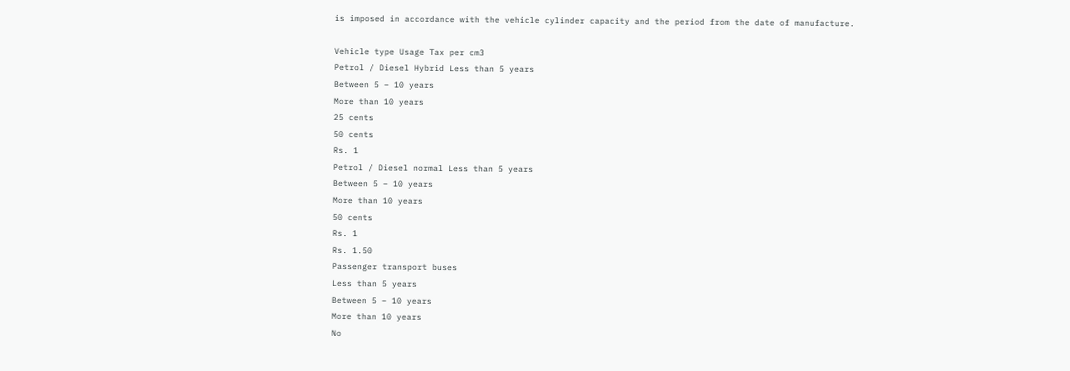is imposed in accordance with the vehicle cylinder capacity and the period from the date of manufacture.

Vehicle type Usage Tax per cm3
Petrol / Diesel Hybrid Less than 5 years
Between 5 – 10 years
More than 10 years
25 cents
50 cents
Rs. 1
Petrol / Diesel normal Less than 5 years
Between 5 – 10 years
More than 10 years
50 cents
Rs. 1
Rs. 1.50
Passenger transport buses
Less than 5 years
Between 5 – 10 years
More than 10 years
No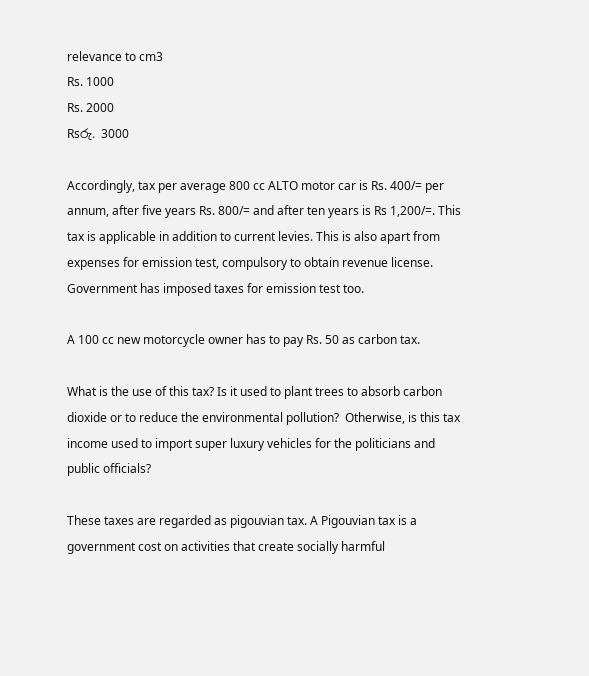relevance to cm3
Rs. 1000
Rs. 2000
Rsරු. 3000

Accordingly, tax per average 800 cc ALTO motor car is Rs. 400/= per annum, after five years Rs. 800/= and after ten years is Rs 1,200/=. This tax is applicable in addition to current levies. This is also apart from expenses for emission test, compulsory to obtain revenue license. Government has imposed taxes for emission test too.

A 100 cc new motorcycle owner has to pay Rs. 50 as carbon tax.

What is the use of this tax? Is it used to plant trees to absorb carbon dioxide or to reduce the environmental pollution?  Otherwise, is this tax income used to import super luxury vehicles for the politicians and public officials?

These taxes are regarded as pigouvian tax. A Pigouvian tax is a government cost on activities that create socially harmful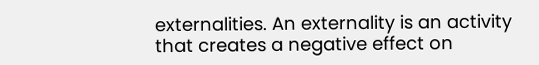externalities. An externality is an activity that creates a negative effect on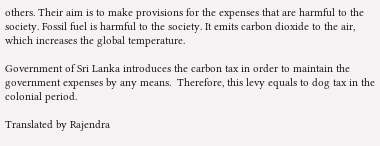others. Their aim is to make provisions for the expenses that are harmful to the society. Fossil fuel is harmful to the society. It emits carbon dioxide to the air, which increases the global temperature.

Government of Sri Lanka introduces the carbon tax in order to maintain the government expenses by any means.  Therefore, this levy equals to dog tax in the colonial period.

Translated by Rajendra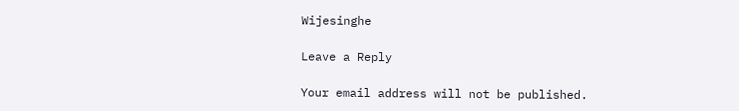Wijesinghe

Leave a Reply

Your email address will not be published.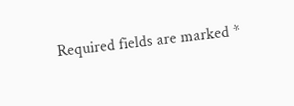Required fields are marked *